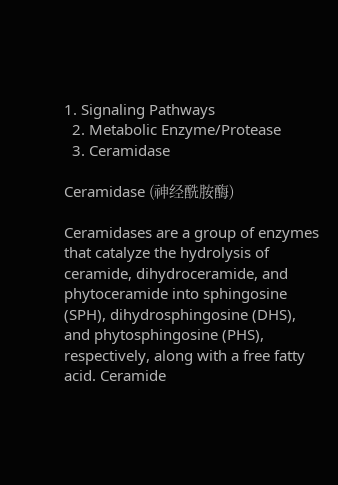1. Signaling Pathways
  2. Metabolic Enzyme/Protease
  3. Ceramidase

Ceramidase (神经酰胺酶)

Ceramidases are a group of enzymes that catalyze the hydrolysis of ceramide, dihydroceramide, and phytoceramide into sphingosine (SPH), dihydrosphingosine (DHS), and phytosphingosine (PHS), respectively, along with a free fatty acid. Ceramide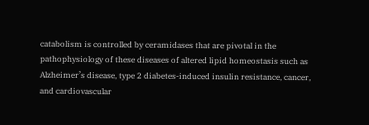catabolism is controlled by ceramidases that are pivotal in the pathophysiology of these diseases of altered lipid homeostasis such as Alzheimer’s disease, type 2 diabetes-induced insulin resistance, cancer, and cardiovascular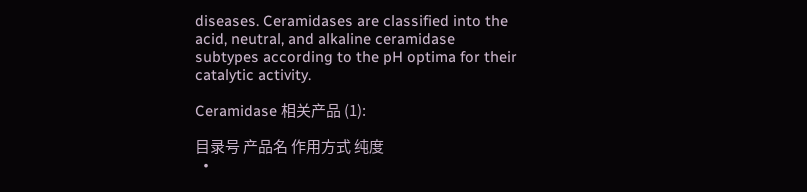diseases. Ceramidases are classified into the acid, neutral, and alkaline ceramidase subtypes according to the pH optima for their catalytic activity.

Ceramidase 相关产品 (1):

目录号 产品名 作用方式 纯度
  •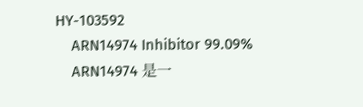HY-103592
    ARN14974 Inhibitor 99.09%
    ARN14974 是一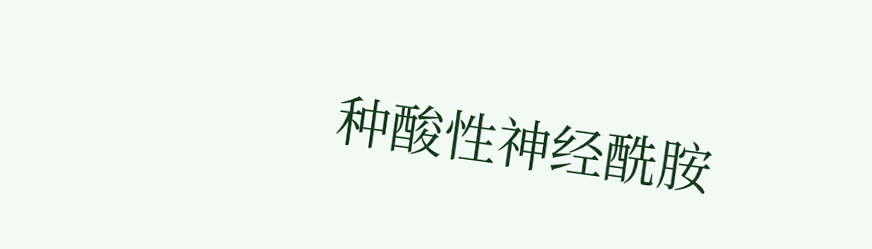种酸性神经酰胺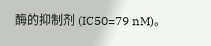酶的抑制剂 (IC50=79 nM)。